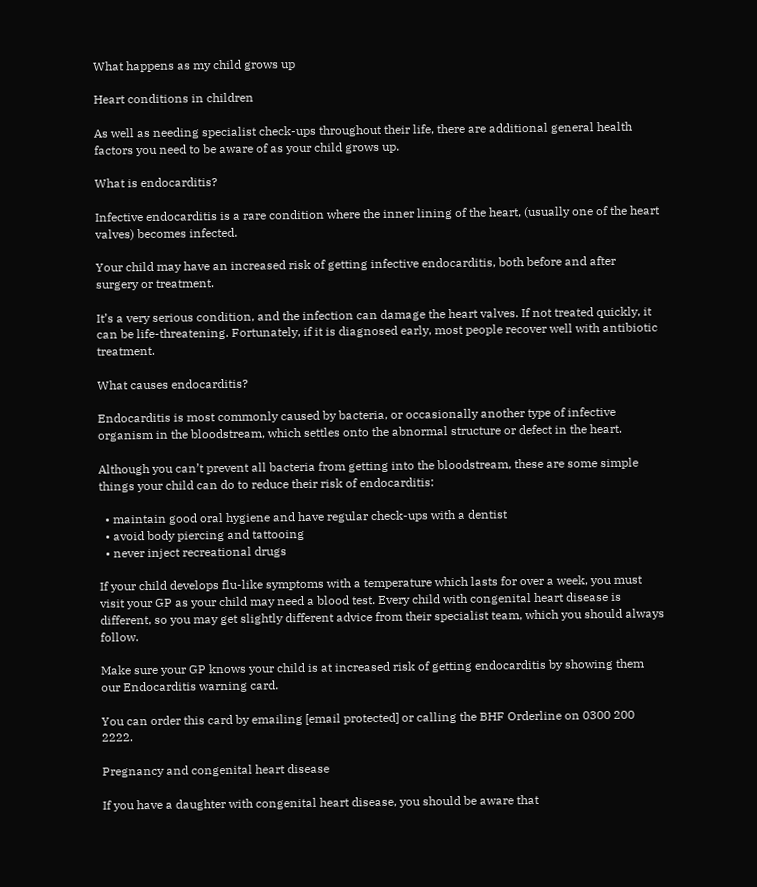What happens as my child grows up

Heart conditions in children

As well as needing specialist check-ups throughout their life, there are additional general health factors you need to be aware of as your child grows up.

What is endocarditis?

Infective endocarditis is a rare condition where the inner lining of the heart, (usually one of the heart valves) becomes infected.

Your child may have an increased risk of getting infective endocarditis, both before and after surgery or treatment.

It’s a very serious condition, and the infection can damage the heart valves. If not treated quickly, it can be life-threatening. Fortunately, if it is diagnosed early, most people recover well with antibiotic treatment.

What causes endocarditis?

Endocarditis is most commonly caused by bacteria, or occasionally another type of infective organism in the bloodstream, which settles onto the abnormal structure or defect in the heart.

Although you can’t prevent all bacteria from getting into the bloodstream, these are some simple things your child can do to reduce their risk of endocarditis:

  • maintain good oral hygiene and have regular check-ups with a dentist
  • avoid body piercing and tattooing
  • never inject recreational drugs

If your child develops flu-like symptoms with a temperature which lasts for over a week, you must visit your GP as your child may need a blood test. Every child with congenital heart disease is different, so you may get slightly different advice from their specialist team, which you should always follow.

Make sure your GP knows your child is at increased risk of getting endocarditis by showing them our Endocarditis warning card.

You can order this card by emailing [email protected] or calling the BHF Orderline on 0300 200 2222.

Pregnancy and congenital heart disease

If you have a daughter with congenital heart disease, you should be aware that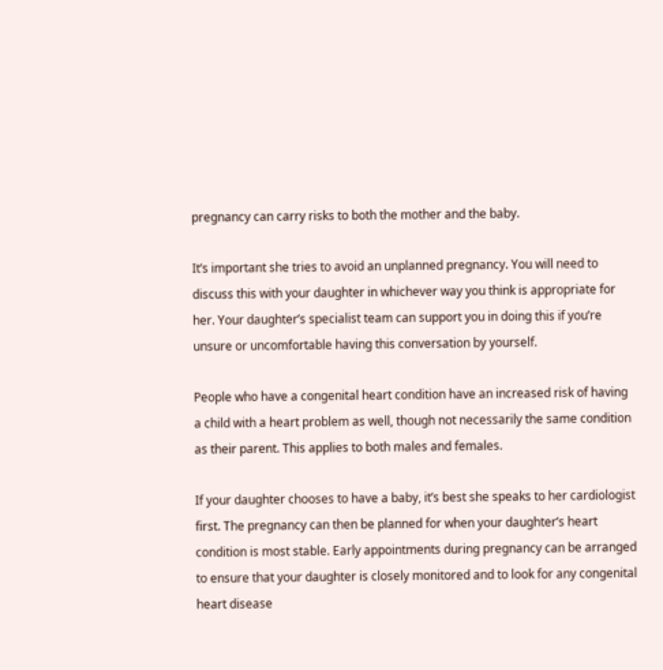pregnancy can carry risks to both the mother and the baby.

It’s important she tries to avoid an unplanned pregnancy. You will need to discuss this with your daughter in whichever way you think is appropriate for her. Your daughter’s specialist team can support you in doing this if you’re unsure or uncomfortable having this conversation by yourself.

People who have a congenital heart condition have an increased risk of having a child with a heart problem as well, though not necessarily the same condition as their parent. This applies to both males and females.

If your daughter chooses to have a baby, it’s best she speaks to her cardiologist first. The pregnancy can then be planned for when your daughter’s heart condition is most stable. Early appointments during pregnancy can be arranged to ensure that your daughter is closely monitored and to look for any congenital heart disease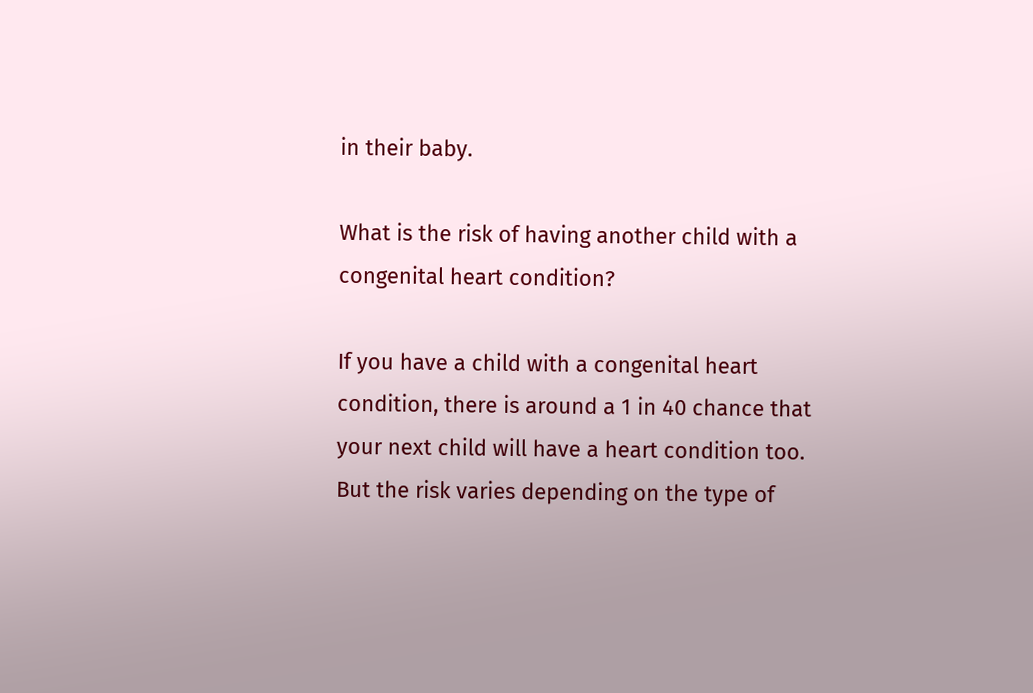in their baby.

What is the risk of having another child with a congenital heart condition?

If you have a child with a congenital heart condition, there is around a 1 in 40 chance that your next child will have a heart condition too. But the risk varies depending on the type of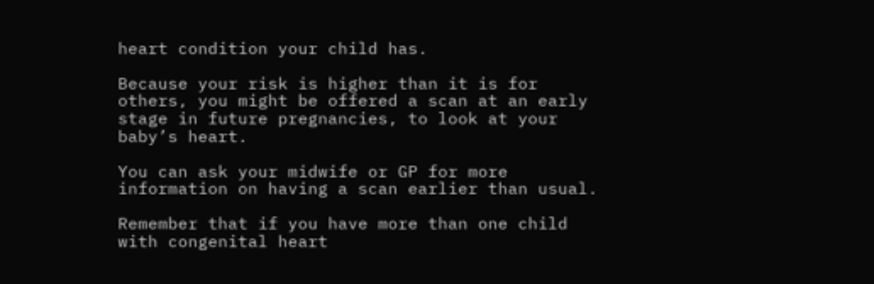heart condition your child has.

Because your risk is higher than it is for others, you might be offered a scan at an early stage in future pregnancies, to look at your baby’s heart.

You can ask your midwife or GP for more information on having a scan earlier than usual.

Remember that if you have more than one child with congenital heart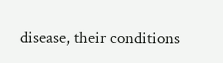disease, their conditions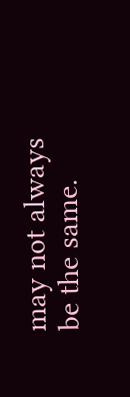may not always be the same.